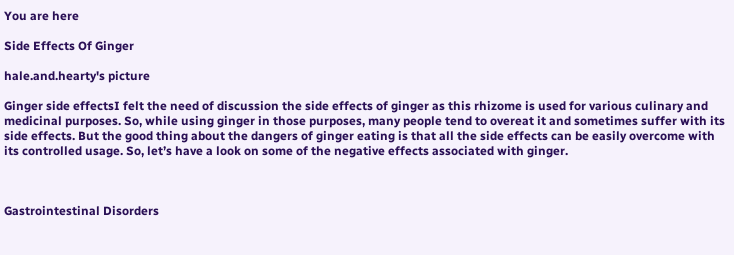You are here

Side Effects Of Ginger

hale.and.hearty's picture

Ginger side effectsI felt the need of discussion the side effects of ginger as this rhizome is used for various culinary and medicinal purposes. So, while using ginger in those purposes, many people tend to overeat it and sometimes suffer with its side effects. But the good thing about the dangers of ginger eating is that all the side effects can be easily overcome with its controlled usage. So, let’s have a look on some of the negative effects associated with ginger.



Gastrointestinal Disorders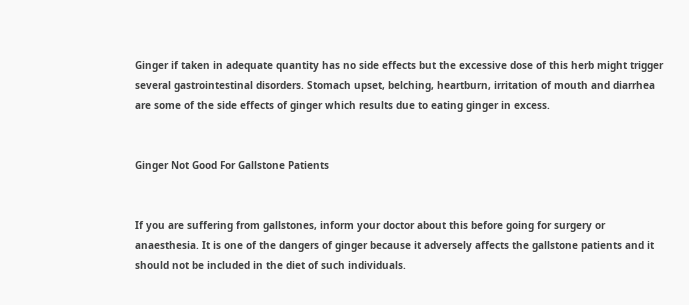Ginger if taken in adequate quantity has no side effects but the excessive dose of this herb might trigger several gastrointestinal disorders. Stomach upset, belching, heartburn, irritation of mouth and diarrhea are some of the side effects of ginger which results due to eating ginger in excess.


Ginger Not Good For Gallstone Patients


If you are suffering from gallstones, inform your doctor about this before going for surgery or anaesthesia. It is one of the dangers of ginger because it adversely affects the gallstone patients and it should not be included in the diet of such individuals.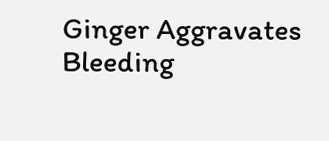Ginger Aggravates Bleeding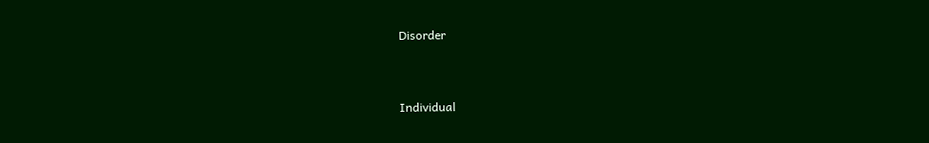Disorder


Individual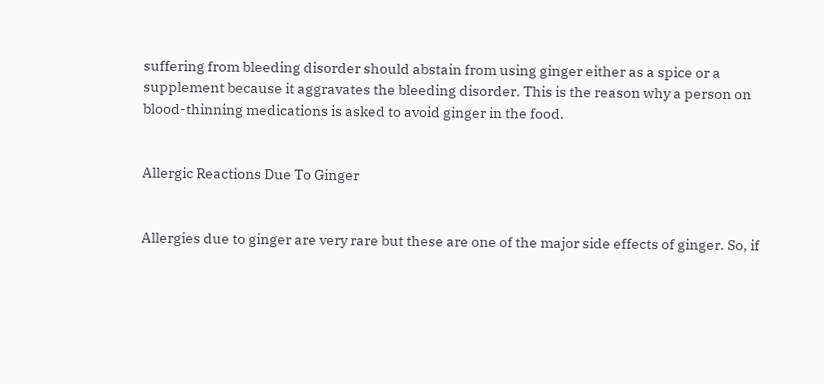suffering from bleeding disorder should abstain from using ginger either as a spice or a supplement because it aggravates the bleeding disorder. This is the reason why a person on blood-thinning medications is asked to avoid ginger in the food.


Allergic Reactions Due To Ginger


Allergies due to ginger are very rare but these are one of the major side effects of ginger. So, if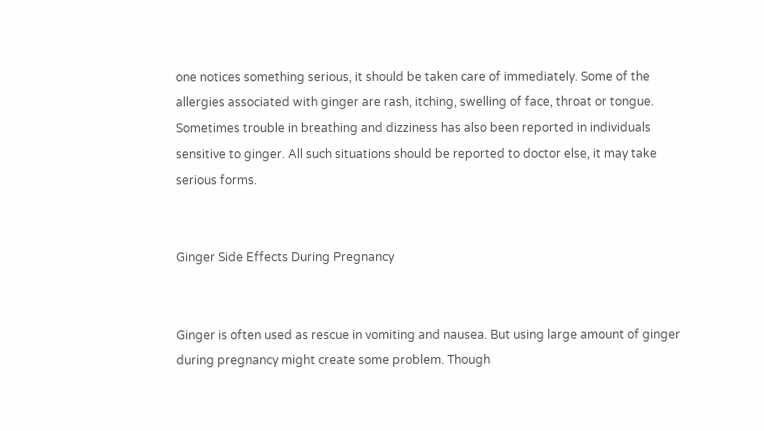one notices something serious, it should be taken care of immediately. Some of the allergies associated with ginger are rash, itching, swelling of face, throat or tongue. Sometimes trouble in breathing and dizziness has also been reported in individuals sensitive to ginger. All such situations should be reported to doctor else, it may take serious forms.


Ginger Side Effects During Pregnancy


Ginger is often used as rescue in vomiting and nausea. But using large amount of ginger during pregnancy might create some problem. Though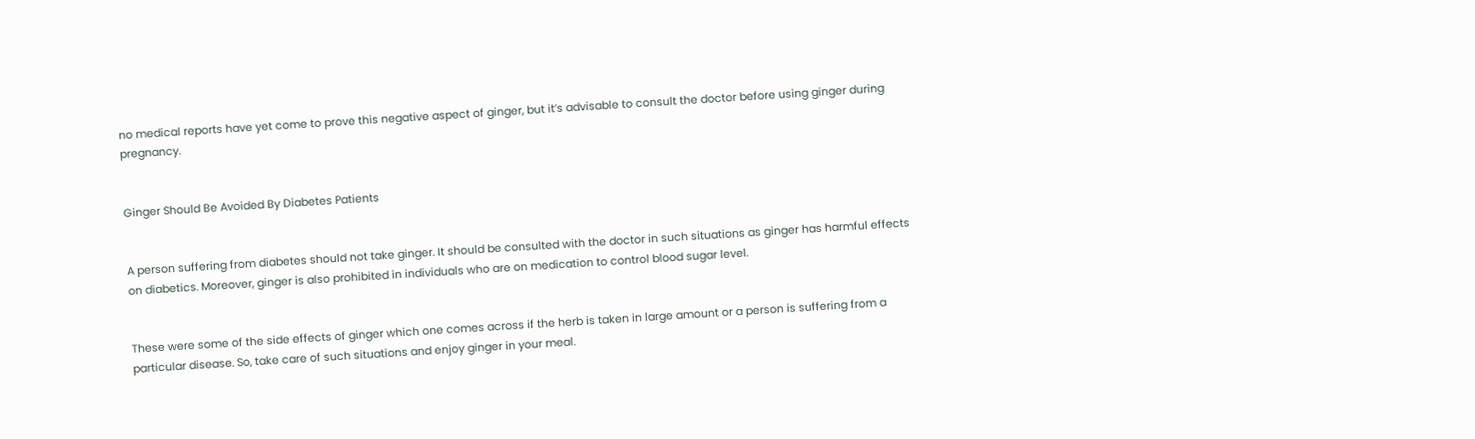no medical reports have yet come to prove this negative aspect of ginger, but it’s advisable to consult the doctor before using ginger during pregnancy.


Ginger Should Be Avoided By Diabetes Patients


A person suffering from diabetes should not take ginger. It should be consulted with the doctor in such situations as ginger has harmful effects on diabetics. Moreover, ginger is also prohibited in individuals who are on medication to control blood sugar level.


These were some of the side effects of ginger which one comes across if the herb is taken in large amount or a person is suffering from a particular disease. So, take care of such situations and enjoy ginger in your meal.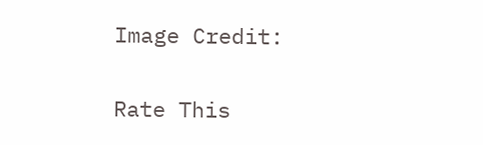Image Credit:

Rate This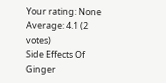Your rating: None
Average: 4.1 (2 votes)
Side Effects Of Ginger